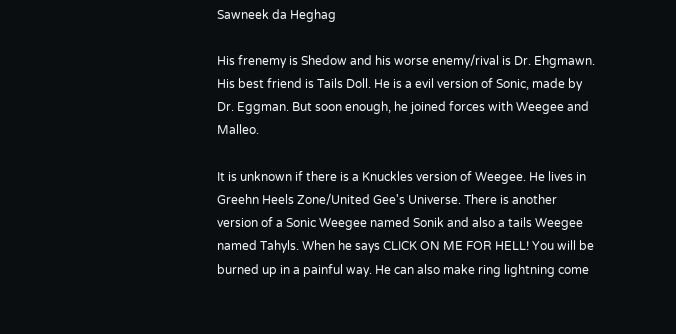Sawneek da Heghag

His frenemy is Shedow and his worse enemy/rival is Dr. Ehgmawn. His best friend is Tails Doll. He is a evil version of Sonic, made by Dr. Eggman. But soon enough, he joined forces with Weegee and Malleo.

It is unknown if there is a Knuckles version of Weegee. He lives in Greehn Heels Zone/United Gee's Universe. There is another version of a Sonic Weegee named Sonik and also a tails Weegee named Tahyls. When he says CLICK ON ME FOR HELL! You will be burned up in a painful way. He can also make ring lightning come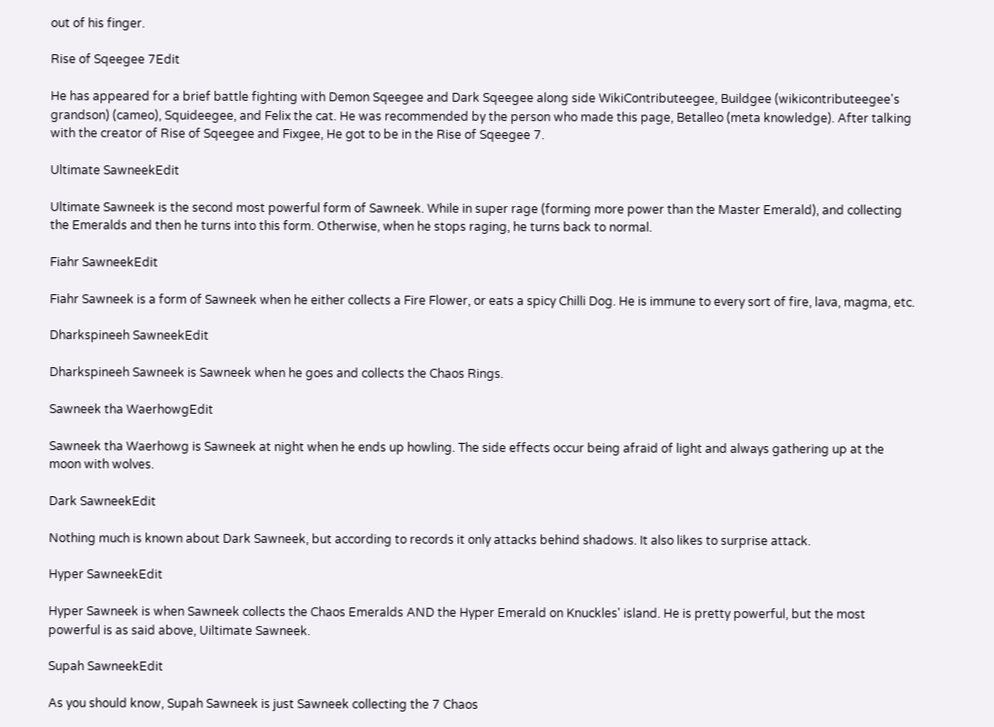out of his finger.

Rise of Sqeegee 7Edit

He has appeared for a brief battle fighting with Demon Sqeegee and Dark Sqeegee along side WikiContributeegee, Buildgee (wikicontributeegee's grandson) (cameo), Squideegee, and Felix the cat. He was recommended by the person who made this page, Betalleo (meta knowledge). After talking with the creator of Rise of Sqeegee and Fixgee, He got to be in the Rise of Sqeegee 7.

Ultimate SawneekEdit

Ultimate Sawneek is the second most powerful form of Sawneek. While in super rage (forming more power than the Master Emerald), and collecting the Emeralds and then he turns into this form. Otherwise, when he stops raging, he turns back to normal.

Fiahr SawneekEdit

Fiahr Sawneek is a form of Sawneek when he either collects a Fire Flower, or eats a spicy Chilli Dog. He is immune to every sort of fire, lava, magma, etc.

Dharkspineeh SawneekEdit

Dharkspineeh Sawneek is Sawneek when he goes and collects the Chaos Rings.

Sawneek tha WaerhowgEdit

Sawneek tha Waerhowg is Sawneek at night when he ends up howling. The side effects occur being afraid of light and always gathering up at the moon with wolves.

Dark SawneekEdit

Nothing much is known about Dark Sawneek, but according to records it only attacks behind shadows. It also likes to surprise attack.

Hyper SawneekEdit

Hyper Sawneek is when Sawneek collects the Chaos Emeralds AND the Hyper Emerald on Knuckles' island. He is pretty powerful, but the most powerful is as said above, Uiltimate Sawneek.

Supah SawneekEdit

As you should know, Supah Sawneek is just Sawneek collecting the 7 Chaos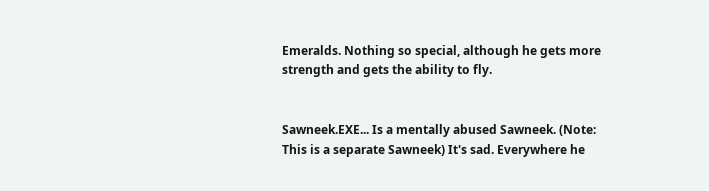Emeralds. Nothing so special, although he gets more strength and gets the ability to fly.


Sawneek.EXE... Is a mentally abused Sawneek. (Note: This is a separate Sawneek) It's sad. Everywhere he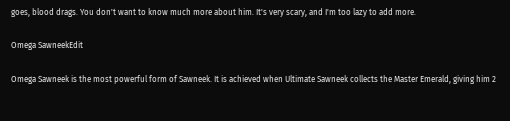goes, blood drags. You don't want to know much more about him. It's very scary, and I'm too lazy to add more.

Omega SawneekEdit

Omega Sawneek is the most powerful form of Sawneek. It is achieved when Ultimate Sawneek collects the Master Emerald, giving him 2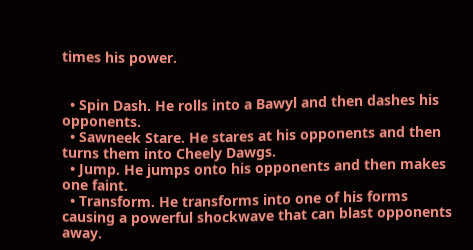times his power.


  • Spin Dash. He rolls into a Bawyl and then dashes his opponents.
  • Sawneek Stare. He stares at his opponents and then turns them into Cheely Dawgs.
  • Jump. He jumps onto his opponents and then makes one faint.
  • Transform. He transforms into one of his forms causing a powerful shockwave that can blast opponents away.